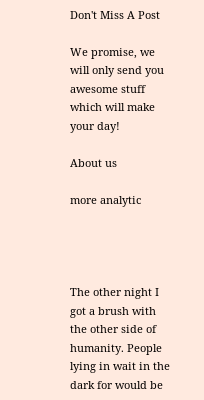Don't Miss A Post

We promise, we will only send you awesome stuff which will make your day!

About us

more analytic




The other night I got a brush with the other side of humanity. People lying in wait in the dark for would be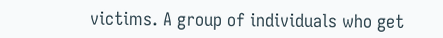victims. A group of individuals who get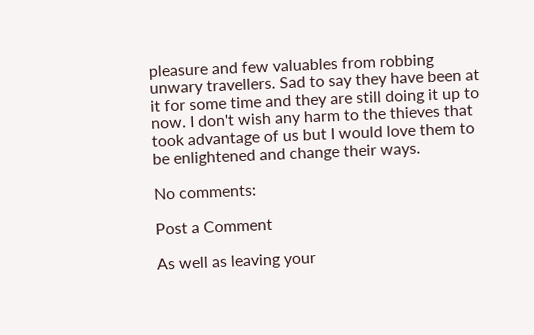pleasure and few valuables from robbing unwary travellers. Sad to say they have been at it for some time and they are still doing it up to now. I don't wish any harm to the thieves that took advantage of us but I would love them to be enlightened and change their ways.

No comments:

Post a Comment

As well as leaving your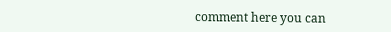comment here you can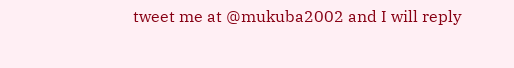tweet me at @mukuba2002 and I will reply